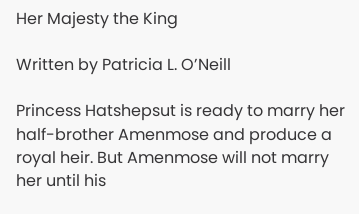Her Majesty the King

Written by Patricia L. O’Neill

Princess Hatshepsut is ready to marry her half-brother Amenmose and produce a royal heir. But Amenmose will not marry her until his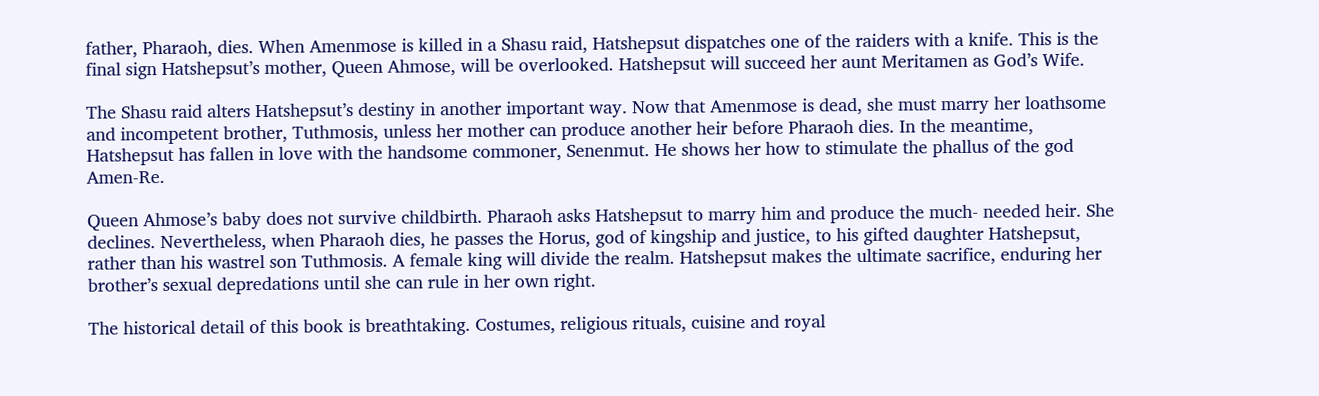father, Pharaoh, dies. When Amenmose is killed in a Shasu raid, Hatshepsut dispatches one of the raiders with a knife. This is the final sign Hatshepsut’s mother, Queen Ahmose, will be overlooked. Hatshepsut will succeed her aunt Meritamen as God’s Wife.

The Shasu raid alters Hatshepsut’s destiny in another important way. Now that Amenmose is dead, she must marry her loathsome and incompetent brother, Tuthmosis, unless her mother can produce another heir before Pharaoh dies. In the meantime, Hatshepsut has fallen in love with the handsome commoner, Senenmut. He shows her how to stimulate the phallus of the god Amen-Re.

Queen Ahmose’s baby does not survive childbirth. Pharaoh asks Hatshepsut to marry him and produce the much- needed heir. She declines. Nevertheless, when Pharaoh dies, he passes the Horus, god of kingship and justice, to his gifted daughter Hatshepsut, rather than his wastrel son Tuthmosis. A female king will divide the realm. Hatshepsut makes the ultimate sacrifice, enduring her brother’s sexual depredations until she can rule in her own right.

The historical detail of this book is breathtaking. Costumes, religious rituals, cuisine and royal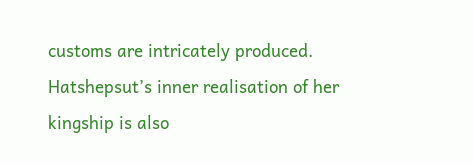customs are intricately produced. Hatshepsut’s inner realisation of her kingship is also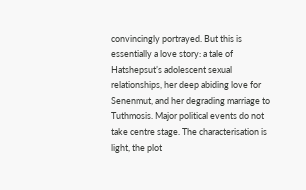convincingly portrayed. But this is essentially a love story: a tale of Hatshepsut’s adolescent sexual relationships, her deep abiding love for Senenmut, and her degrading marriage to Tuthmosis. Major political events do not take centre stage. The characterisation is light, the plot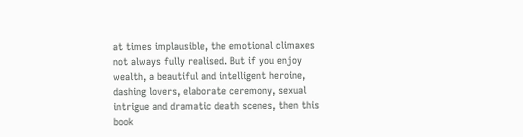at times implausible, the emotional climaxes not always fully realised. But if you enjoy wealth, a beautiful and intelligent heroine, dashing lovers, elaborate ceremony, sexual intrigue and dramatic death scenes, then this book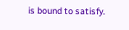is bound to satisfy.